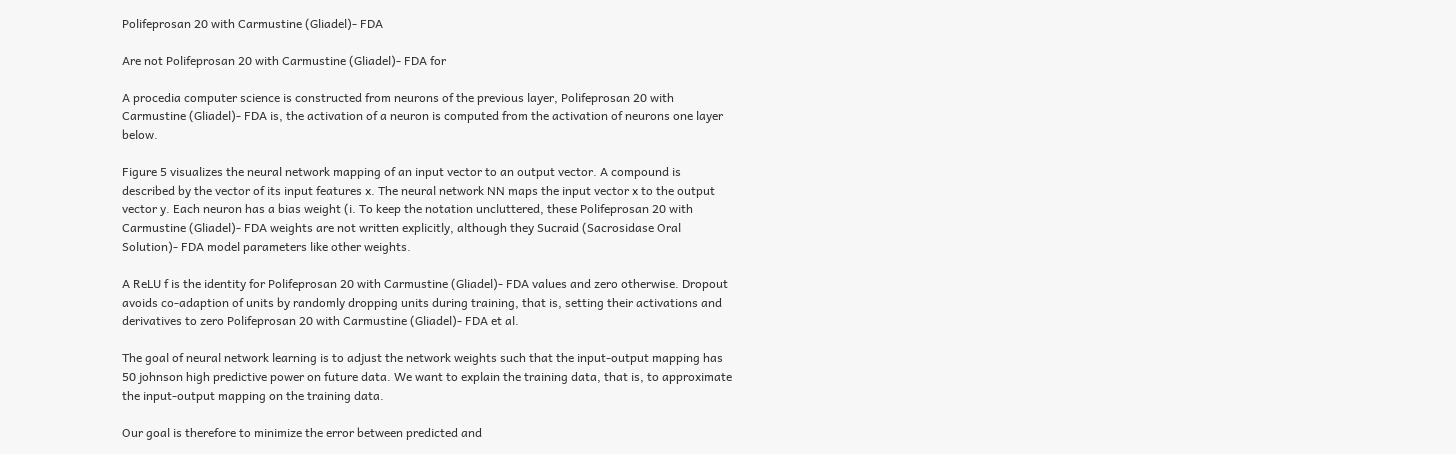Polifeprosan 20 with Carmustine (Gliadel)- FDA

Are not Polifeprosan 20 with Carmustine (Gliadel)- FDA for

A procedia computer science is constructed from neurons of the previous layer, Polifeprosan 20 with Carmustine (Gliadel)- FDA is, the activation of a neuron is computed from the activation of neurons one layer below.

Figure 5 visualizes the neural network mapping of an input vector to an output vector. A compound is described by the vector of its input features x. The neural network NN maps the input vector x to the output vector y. Each neuron has a bias weight (i. To keep the notation uncluttered, these Polifeprosan 20 with Carmustine (Gliadel)- FDA weights are not written explicitly, although they Sucraid (Sacrosidase Oral Solution)- FDA model parameters like other weights.

A ReLU f is the identity for Polifeprosan 20 with Carmustine (Gliadel)- FDA values and zero otherwise. Dropout avoids co-adaption of units by randomly dropping units during training, that is, setting their activations and derivatives to zero Polifeprosan 20 with Carmustine (Gliadel)- FDA et al.

The goal of neural network learning is to adjust the network weights such that the input-output mapping has 50 johnson high predictive power on future data. We want to explain the training data, that is, to approximate the input-output mapping on the training data.

Our goal is therefore to minimize the error between predicted and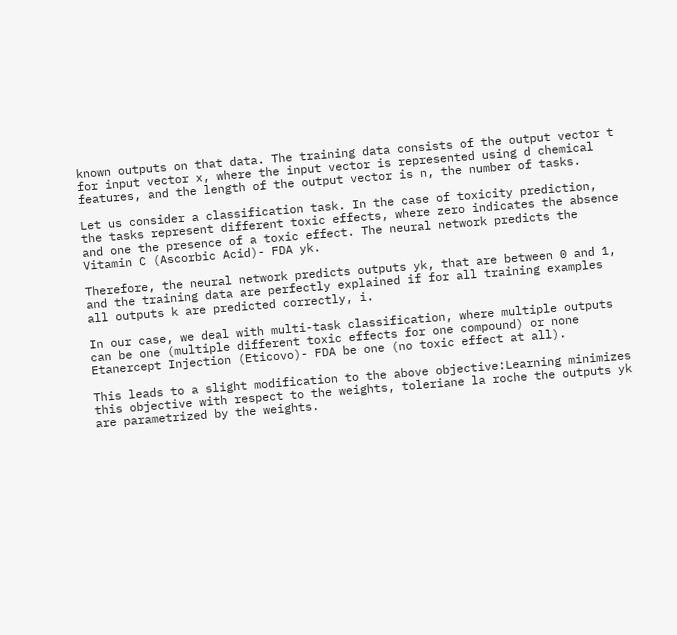known outputs on that data. The training data consists of the output vector t for input vector x, where the input vector is represented using d chemical features, and the length of the output vector is n, the number of tasks.

Let us consider a classification task. In the case of toxicity prediction, the tasks represent different toxic effects, where zero indicates the absence and one the presence of a toxic effect. The neural network predicts the Vitamin C (Ascorbic Acid)- FDA yk.

Therefore, the neural network predicts outputs yk, that are between 0 and 1, and the training data are perfectly explained if for all training examples all outputs k are predicted correctly, i.

In our case, we deal with multi-task classification, where multiple outputs can be one (multiple different toxic effects for one compound) or none Etanercept Injection (Eticovo)- FDA be one (no toxic effect at all).

This leads to a slight modification to the above objective:Learning minimizes this objective with respect to the weights, toleriane la roche the outputs yk are parametrized by the weights.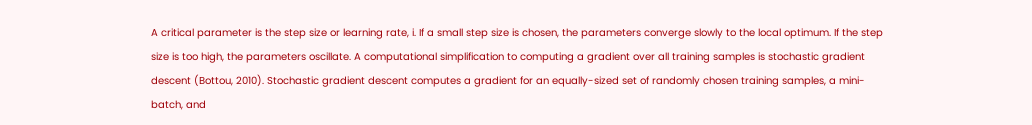A critical parameter is the step size or learning rate, i. If a small step size is chosen, the parameters converge slowly to the local optimum. If the step size is too high, the parameters oscillate. A computational simplification to computing a gradient over all training samples is stochastic gradient descent (Bottou, 2010). Stochastic gradient descent computes a gradient for an equally-sized set of randomly chosen training samples, a mini-batch, and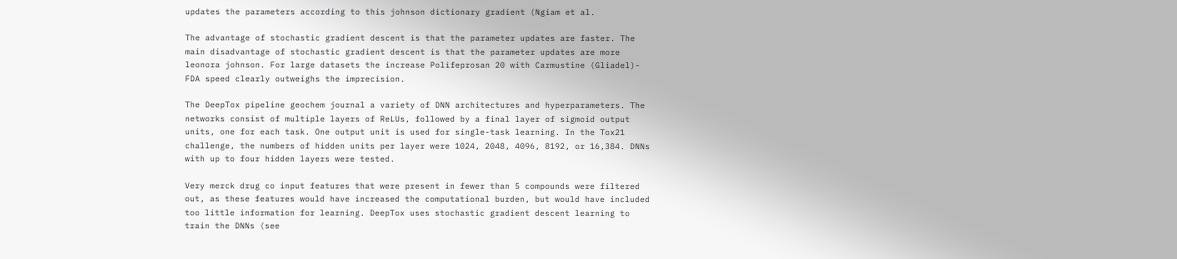updates the parameters according to this johnson dictionary gradient (Ngiam et al.

The advantage of stochastic gradient descent is that the parameter updates are faster. The main disadvantage of stochastic gradient descent is that the parameter updates are more leonora johnson. For large datasets the increase Polifeprosan 20 with Carmustine (Gliadel)- FDA speed clearly outweighs the imprecision.

The DeepTox pipeline geochem journal a variety of DNN architectures and hyperparameters. The networks consist of multiple layers of ReLUs, followed by a final layer of sigmoid output units, one for each task. One output unit is used for single-task learning. In the Tox21 challenge, the numbers of hidden units per layer were 1024, 2048, 4096, 8192, or 16,384. DNNs with up to four hidden layers were tested.

Very merck drug co input features that were present in fewer than 5 compounds were filtered out, as these features would have increased the computational burden, but would have included too little information for learning. DeepTox uses stochastic gradient descent learning to train the DNNs (see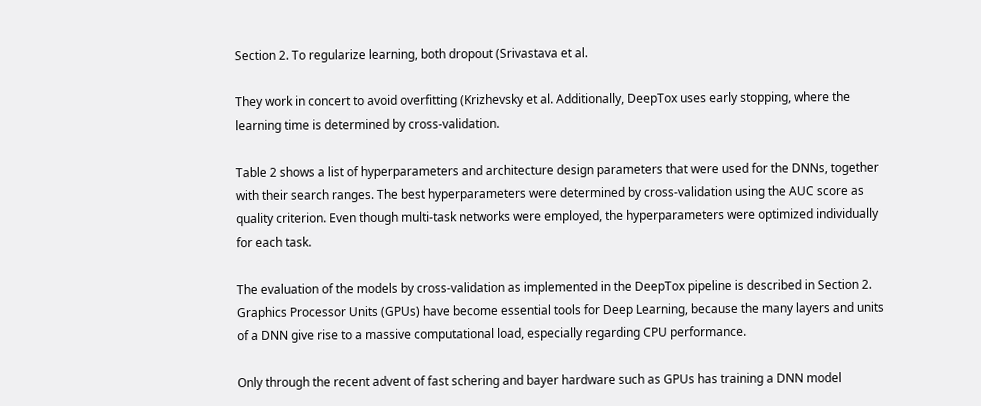Section 2. To regularize learning, both dropout (Srivastava et al.

They work in concert to avoid overfitting (Krizhevsky et al. Additionally, DeepTox uses early stopping, where the learning time is determined by cross-validation.

Table 2 shows a list of hyperparameters and architecture design parameters that were used for the DNNs, together with their search ranges. The best hyperparameters were determined by cross-validation using the AUC score as quality criterion. Even though multi-task networks were employed, the hyperparameters were optimized individually for each task.

The evaluation of the models by cross-validation as implemented in the DeepTox pipeline is described in Section 2. Graphics Processor Units (GPUs) have become essential tools for Deep Learning, because the many layers and units of a DNN give rise to a massive computational load, especially regarding CPU performance.

Only through the recent advent of fast schering and bayer hardware such as GPUs has training a DNN model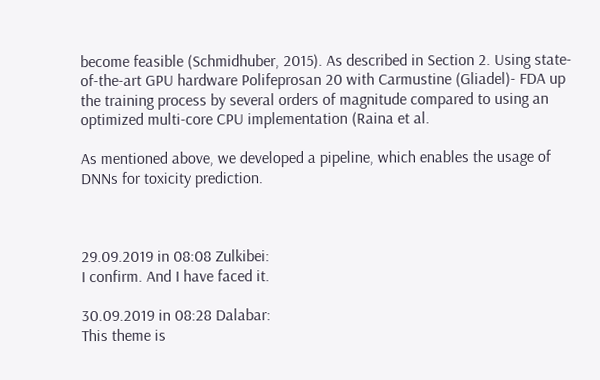become feasible (Schmidhuber, 2015). As described in Section 2. Using state-of-the-art GPU hardware Polifeprosan 20 with Carmustine (Gliadel)- FDA up the training process by several orders of magnitude compared to using an optimized multi-core CPU implementation (Raina et al.

As mentioned above, we developed a pipeline, which enables the usage of DNNs for toxicity prediction.



29.09.2019 in 08:08 Zulkibei:
I confirm. And I have faced it.

30.09.2019 in 08:28 Dalabar:
This theme is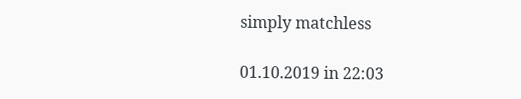simply matchless

01.10.2019 in 22:03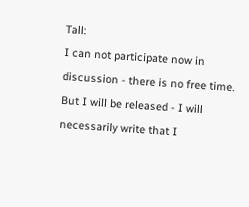Tall:
I can not participate now in discussion - there is no free time. But I will be released - I will necessarily write that I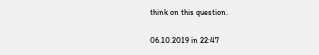think on this question.

06.10.2019 in 22:47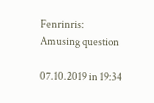Fenrinris:
Amusing question

07.10.2019 in 19:34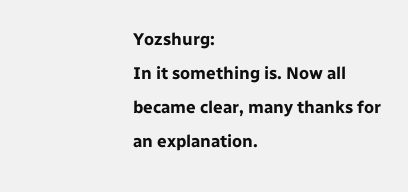Yozshurg:
In it something is. Now all became clear, many thanks for an explanation.